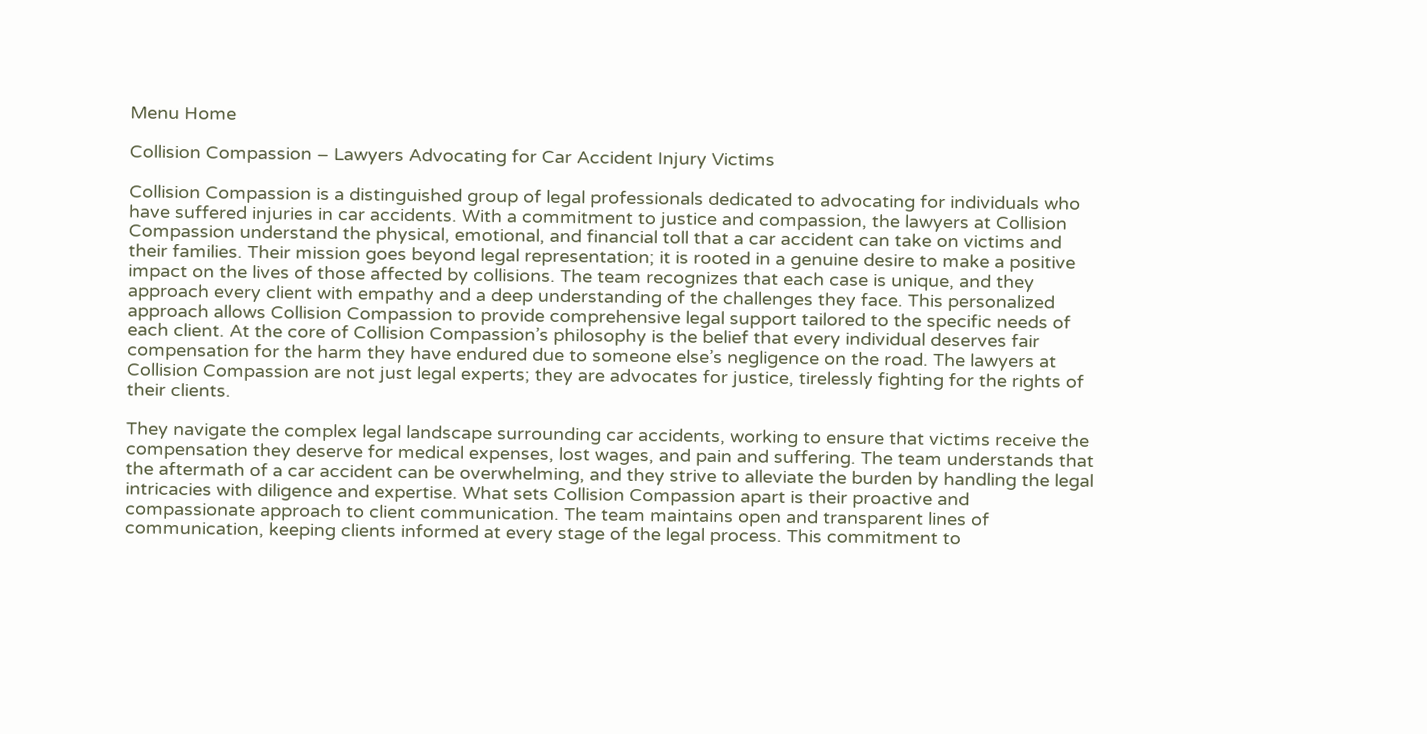Menu Home

Collision Compassion – Lawyers Advocating for Car Accident Injury Victims

Collision Compassion is a distinguished group of legal professionals dedicated to advocating for individuals who have suffered injuries in car accidents. With a commitment to justice and compassion, the lawyers at Collision Compassion understand the physical, emotional, and financial toll that a car accident can take on victims and their families. Their mission goes beyond legal representation; it is rooted in a genuine desire to make a positive impact on the lives of those affected by collisions. The team recognizes that each case is unique, and they approach every client with empathy and a deep understanding of the challenges they face. This personalized approach allows Collision Compassion to provide comprehensive legal support tailored to the specific needs of each client. At the core of Collision Compassion’s philosophy is the belief that every individual deserves fair compensation for the harm they have endured due to someone else’s negligence on the road. The lawyers at Collision Compassion are not just legal experts; they are advocates for justice, tirelessly fighting for the rights of their clients.

They navigate the complex legal landscape surrounding car accidents, working to ensure that victims receive the compensation they deserve for medical expenses, lost wages, and pain and suffering. The team understands that the aftermath of a car accident can be overwhelming, and they strive to alleviate the burden by handling the legal intricacies with diligence and expertise. What sets Collision Compassion apart is their proactive and compassionate approach to client communication. The team maintains open and transparent lines of communication, keeping clients informed at every stage of the legal process. This commitment to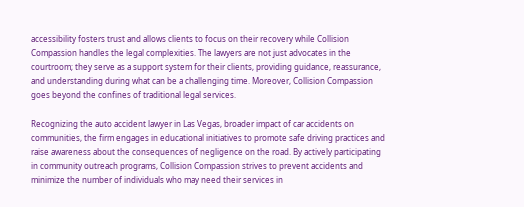accessibility fosters trust and allows clients to focus on their recovery while Collision Compassion handles the legal complexities. The lawyers are not just advocates in the courtroom; they serve as a support system for their clients, providing guidance, reassurance, and understanding during what can be a challenging time. Moreover, Collision Compassion goes beyond the confines of traditional legal services.

Recognizing the auto accident lawyer in Las Vegas, broader impact of car accidents on communities, the firm engages in educational initiatives to promote safe driving practices and raise awareness about the consequences of negligence on the road. By actively participating in community outreach programs, Collision Compassion strives to prevent accidents and minimize the number of individuals who may need their services in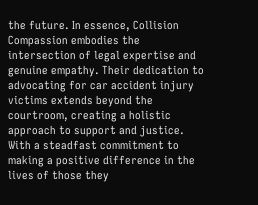the future. In essence, Collision Compassion embodies the intersection of legal expertise and genuine empathy. Their dedication to advocating for car accident injury victims extends beyond the courtroom, creating a holistic approach to support and justice. With a steadfast commitment to making a positive difference in the lives of those they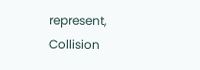represent, Collision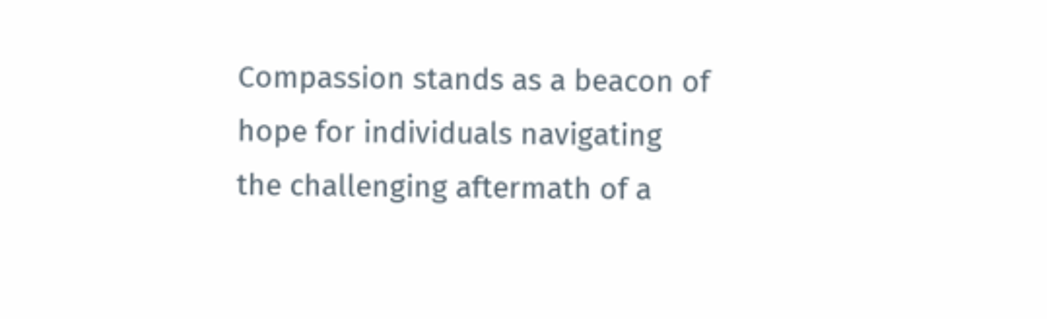Compassion stands as a beacon of hope for individuals navigating the challenging aftermath of a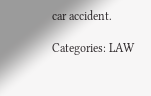car accident.

Categories: LAW